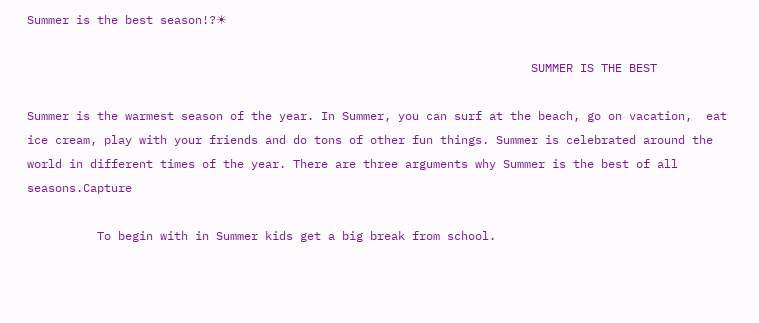Summer is the best season!?☀

                                                                        SUMMER IS THE BEST

Summer is the warmest season of the year. In Summer, you can surf at the beach, go on vacation,  eat ice cream, play with your friends and do tons of other fun things. Summer is celebrated around the world in different times of the year. There are three arguments why Summer is the best of all seasons.Capture

          To begin with in Summer kids get a big break from school.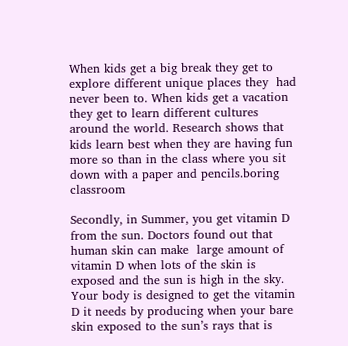When kids get a big break they get to explore different unique places they  had never been to. When kids get a vacation they get to learn different cultures around the world. Research shows that  kids learn best when they are having fun more so than in the class where you sit down with a paper and pencils.boring classroom

Secondly, in Summer, you get vitamin D from the sun. Doctors found out that human skin can make  large amount of vitamin D when lots of the skin is exposed and the sun is high in the sky. Your body is designed to get the vitamin D it needs by producing when your bare skin exposed to the sun’s rays that is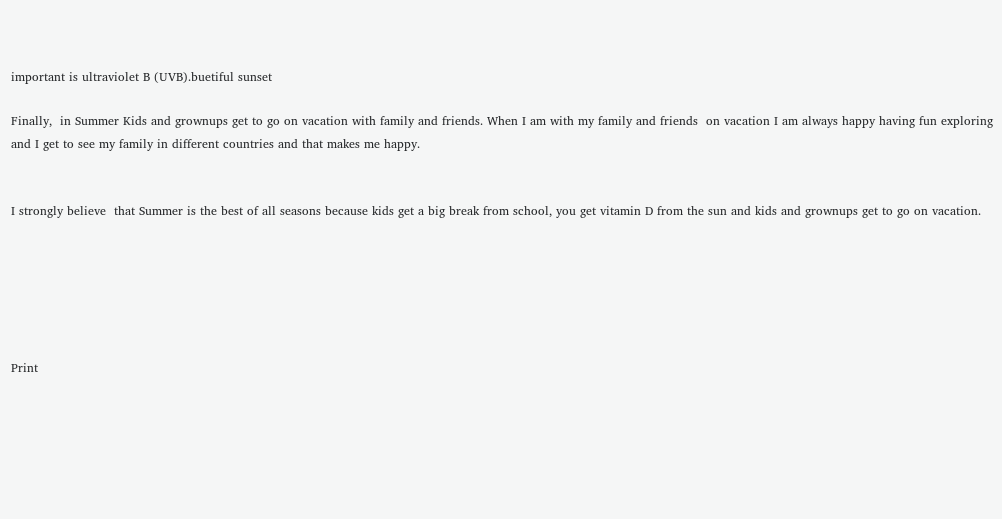important is ultraviolet B (UVB).buetiful sunset

Finally,  in Summer Kids and grownups get to go on vacation with family and friends. When I am with my family and friends  on vacation I am always happy having fun exploring and I get to see my family in different countries and that makes me happy.


I strongly believe  that Summer is the best of all seasons because kids get a big break from school, you get vitamin D from the sun and kids and grownups get to go on vacation.






Print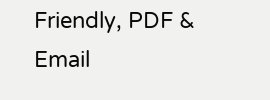Friendly, PDF & Email